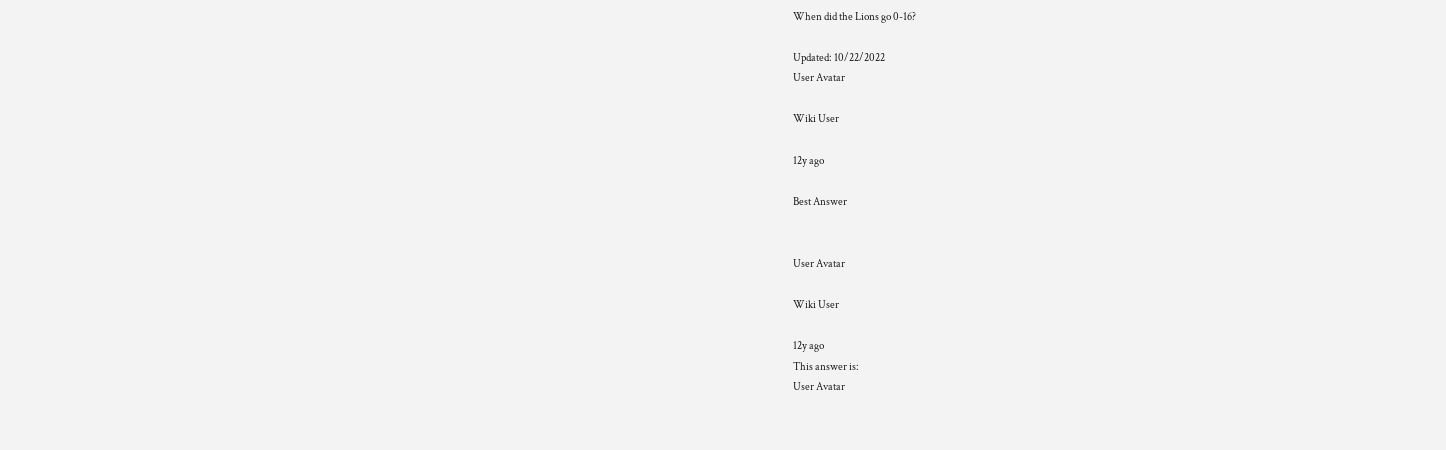When did the Lions go 0-16?

Updated: 10/22/2022
User Avatar

Wiki User

12y ago

Best Answer


User Avatar

Wiki User

12y ago
This answer is:
User Avatar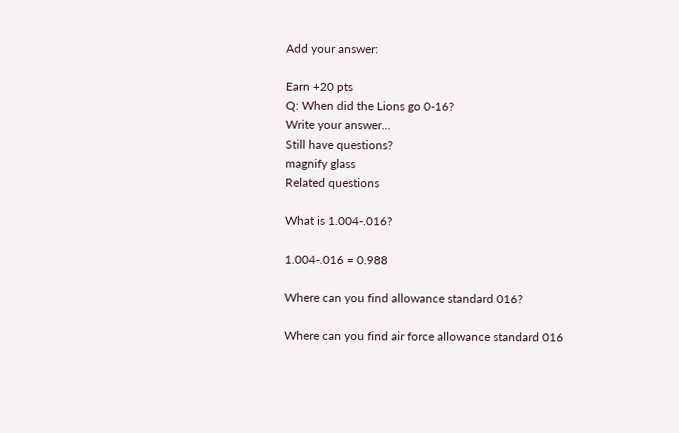Add your answer:

Earn +20 pts
Q: When did the Lions go 0-16?
Write your answer...
Still have questions?
magnify glass
Related questions

What is 1.004-.016?

1.004-.016 = 0.988

Where can you find allowance standard 016?

Where can you find air force allowance standard 016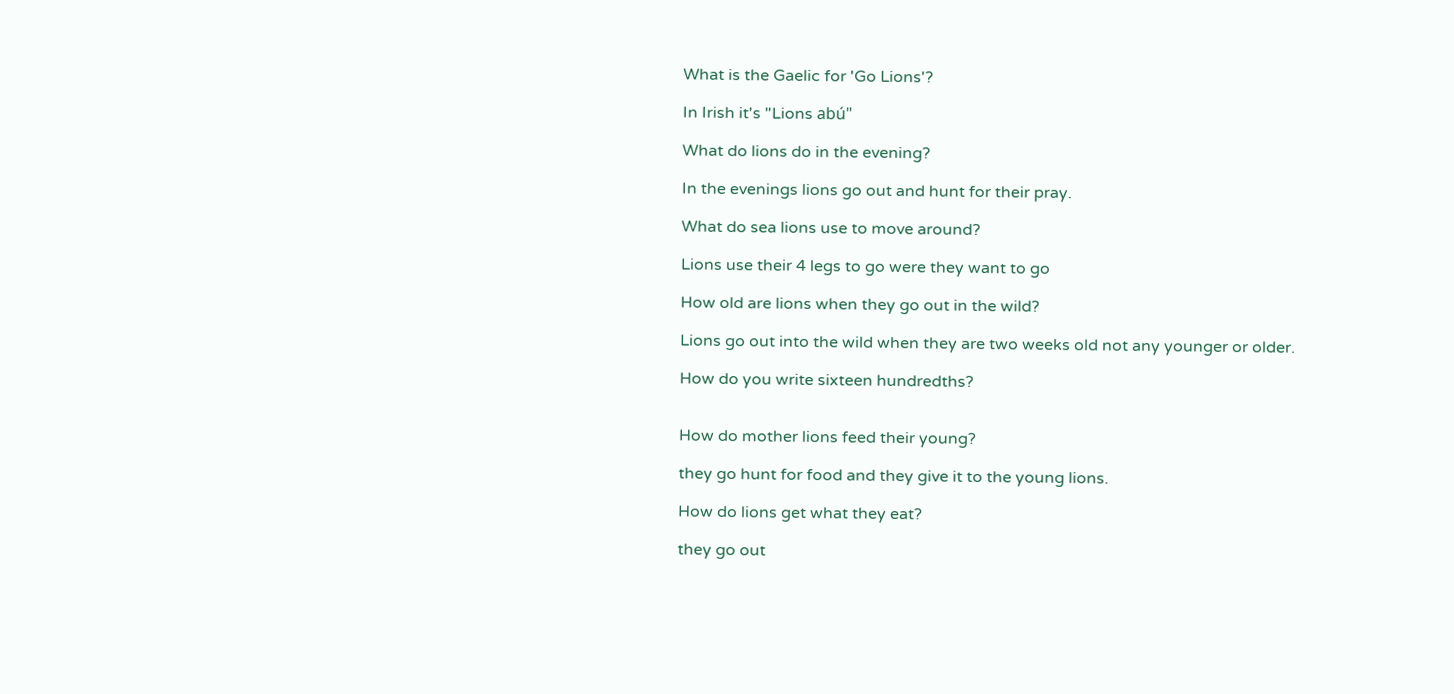What is the Gaelic for 'Go Lions'?

In Irish it's "Lions abú"

What do lions do in the evening?

In the evenings lions go out and hunt for their pray.

What do sea lions use to move around?

Lions use their 4 legs to go were they want to go

How old are lions when they go out in the wild?

Lions go out into the wild when they are two weeks old not any younger or older.

How do you write sixteen hundredths?


How do mother lions feed their young?

they go hunt for food and they give it to the young lions.

How do lions get what they eat?

they go out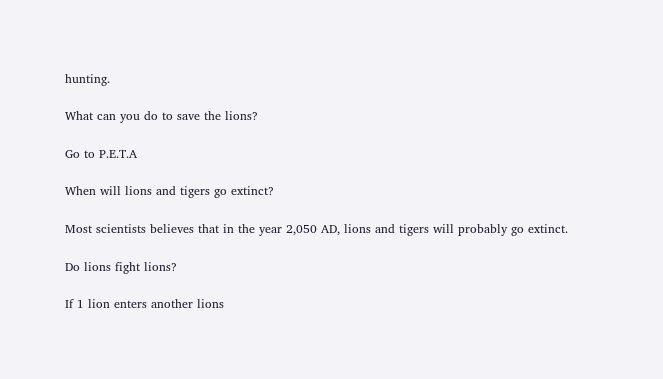hunting.

What can you do to save the lions?

Go to P.E.T.A

When will lions and tigers go extinct?

Most scientists believes that in the year 2,050 AD, lions and tigers will probably go extinct.

Do lions fight lions?

If 1 lion enters another lions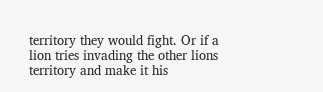territory they would fight. Or if a lion tries invading the other lions territory and make it his